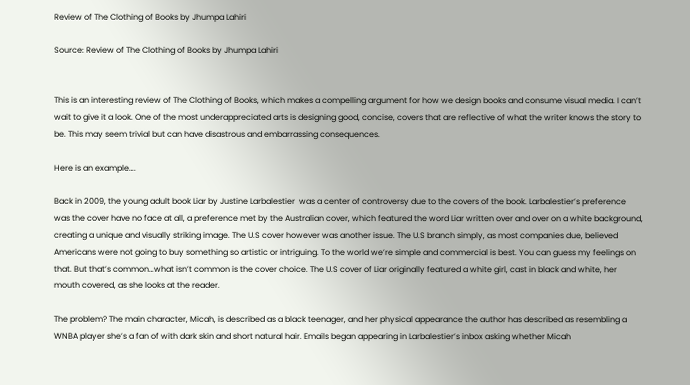Review of The Clothing of Books by Jhumpa Lahiri

Source: Review of The Clothing of Books by Jhumpa Lahiri


This is an interesting review of The Clothing of Books, which makes a compelling argument for how we design books and consume visual media. I can’t wait to give it a look. One of the most underappreciated arts is designing good, concise, covers that are reflective of what the writer knows the story to be. This may seem trivial but can have disastrous and embarrassing consequences.

Here is an example….

Back in 2009, the young adult book Liar by Justine Larbalestier  was a center of controversy due to the covers of the book. Larbalestier’s preference was the cover have no face at all, a preference met by the Australian cover, which featured the word Liar written over and over on a white background, creating a unique and visually striking image. The U.S cover however was another issue. The U.S branch simply, as most companies due, believed Americans were not going to buy something so artistic or intriguing. To the world we’re simple and commercial is best. You can guess my feelings on that. But that’s common…what isn’t common is the cover choice. The U.S cover of Liar originally featured a white girl, cast in black and white, her mouth covered, as she looks at the reader.

The problem? The main character, Micah, is described as a black teenager, and her physical appearance the author has described as resembling a WNBA player she’s a fan of with dark skin and short natural hair. Emails began appearing in Larbalestier’s inbox asking whether Micah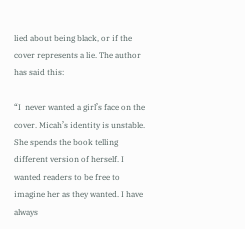lied about being black, or if the cover represents a lie. The author has said this:

“I  never wanted a girl’s face on the cover. Micah’s identity is unstable. She spends the book telling different version of herself. I wanted readers to be free to imagine her as they wanted. I have always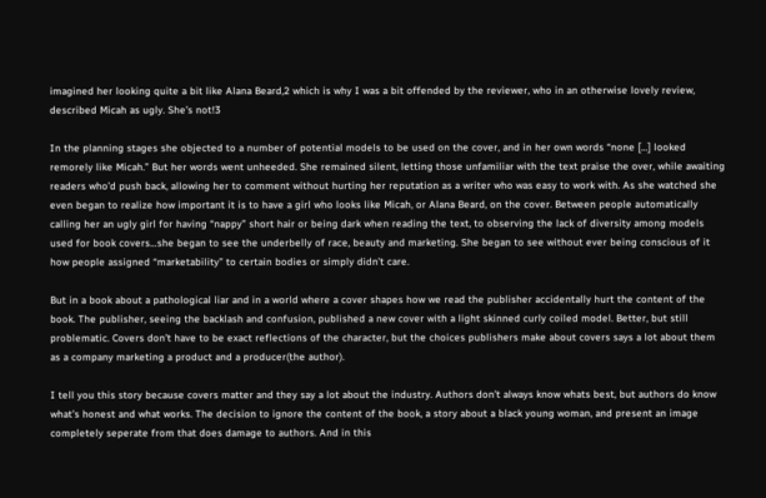imagined her looking quite a bit like Alana Beard,2 which is why I was a bit offended by the reviewer, who in an otherwise lovely review, described Micah as ugly. She’s not!3

In the planning stages she objected to a number of potential models to be used on the cover, and in her own words “none […] looked remorely like Micah.” But her words went unheeded. She remained silent, letting those unfamiliar with the text praise the over, while awaiting readers who’d push back, allowing her to comment without hurting her reputation as a writer who was easy to work with. As she watched she even began to realize how important it is to have a girl who looks like Micah, or Alana Beard, on the cover. Between people automatically calling her an ugly girl for having “nappy” short hair or being dark when reading the text, to observing the lack of diversity among models used for book covers…she began to see the underbelly of race, beauty and marketing. She began to see without ever being conscious of it how people assigned “marketability” to certain bodies or simply didn’t care.

But in a book about a pathological liar and in a world where a cover shapes how we read the publisher accidentally hurt the content of the book. The publisher, seeing the backlash and confusion, published a new cover with a light skinned curly coiled model. Better, but still problematic. Covers don’t have to be exact reflections of the character, but the choices publishers make about covers says a lot about them as a company marketing a product and a producer(the author).

I tell you this story because covers matter and they say a lot about the industry. Authors don’t always know whats best, but authors do know what’s honest and what works. The decision to ignore the content of the book, a story about a black young woman, and present an image completely seperate from that does damage to authors. And in this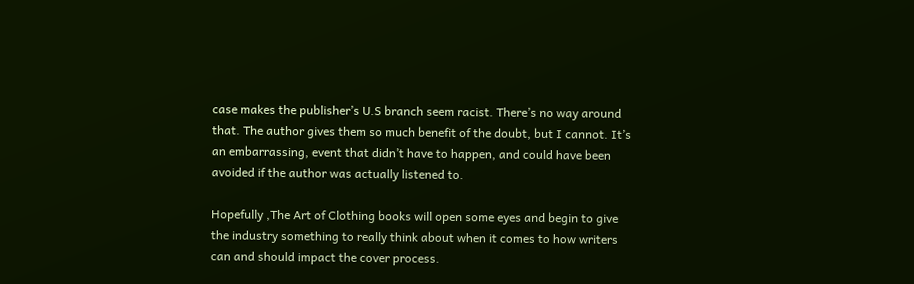case makes the publisher’s U.S branch seem racist. There’s no way around that. The author gives them so much benefit of the doubt, but I cannot. It’s an embarrassing, event that didn’t have to happen, and could have been avoided if the author was actually listened to.

Hopefully ,The Art of Clothing books will open some eyes and begin to give the industry something to really think about when it comes to how writers can and should impact the cover process.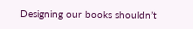Designing our books shouldn’t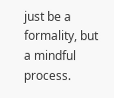just be a formality, but a mindful process.